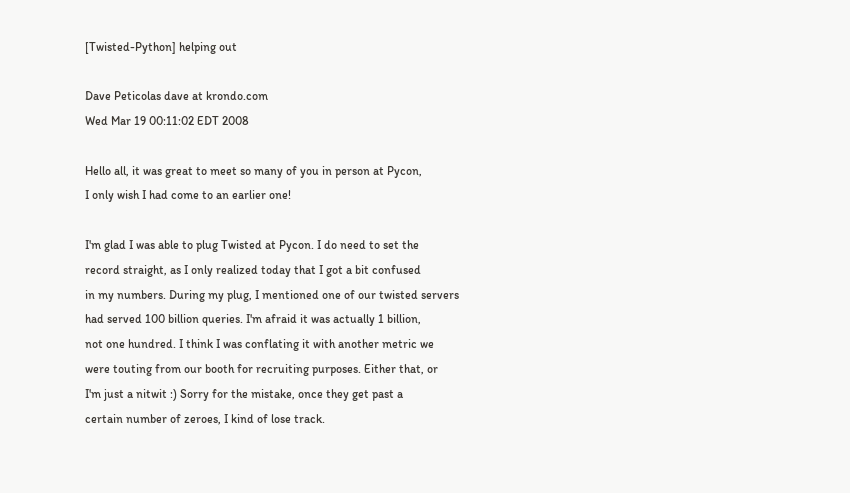[Twisted-Python] helping out

Dave Peticolas dave at krondo.com
Wed Mar 19 00:11:02 EDT 2008

Hello all, it was great to meet so many of you in person at Pycon,
I only wish I had come to an earlier one!

I'm glad I was able to plug Twisted at Pycon. I do need to set the
record straight, as I only realized today that I got a bit confused
in my numbers. During my plug, I mentioned one of our twisted servers
had served 100 billion queries. I'm afraid it was actually 1 billion,
not one hundred. I think I was conflating it with another metric we
were touting from our booth for recruiting purposes. Either that, or
I'm just a nitwit :) Sorry for the mistake, once they get past a
certain number of zeroes, I kind of lose track.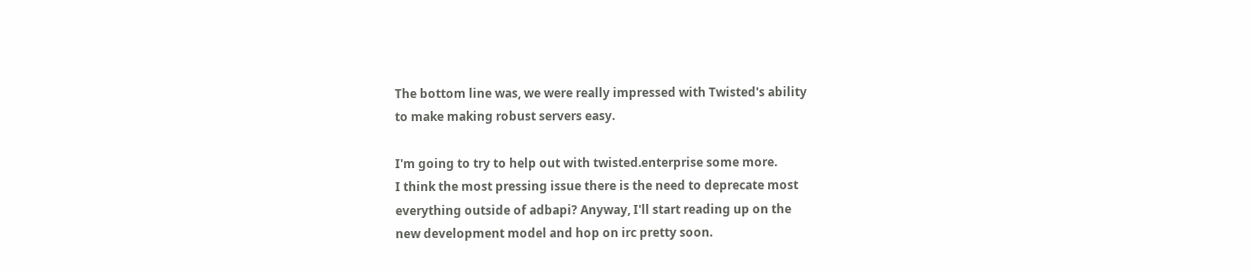The bottom line was, we were really impressed with Twisted's ability
to make making robust servers easy.

I'm going to try to help out with twisted.enterprise some more.
I think the most pressing issue there is the need to deprecate most
everything outside of adbapi? Anyway, I'll start reading up on the
new development model and hop on irc pretty soon.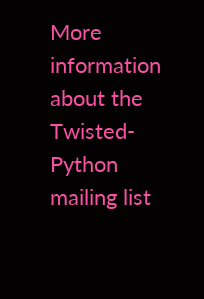More information about the Twisted-Python mailing list